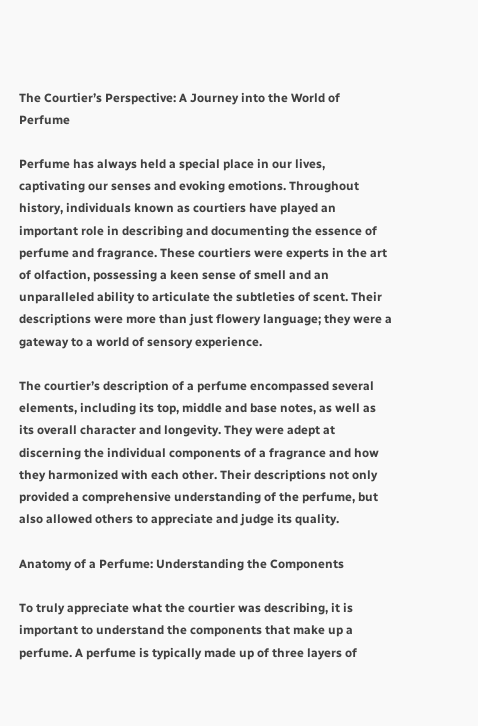The Courtier’s Perspective: A Journey into the World of Perfume

Perfume has always held a special place in our lives, captivating our senses and evoking emotions. Throughout history, individuals known as courtiers have played an important role in describing and documenting the essence of perfume and fragrance. These courtiers were experts in the art of olfaction, possessing a keen sense of smell and an unparalleled ability to articulate the subtleties of scent. Their descriptions were more than just flowery language; they were a gateway to a world of sensory experience.

The courtier’s description of a perfume encompassed several elements, including its top, middle and base notes, as well as its overall character and longevity. They were adept at discerning the individual components of a fragrance and how they harmonized with each other. Their descriptions not only provided a comprehensive understanding of the perfume, but also allowed others to appreciate and judge its quality.

Anatomy of a Perfume: Understanding the Components

To truly appreciate what the courtier was describing, it is important to understand the components that make up a perfume. A perfume is typically made up of three layers of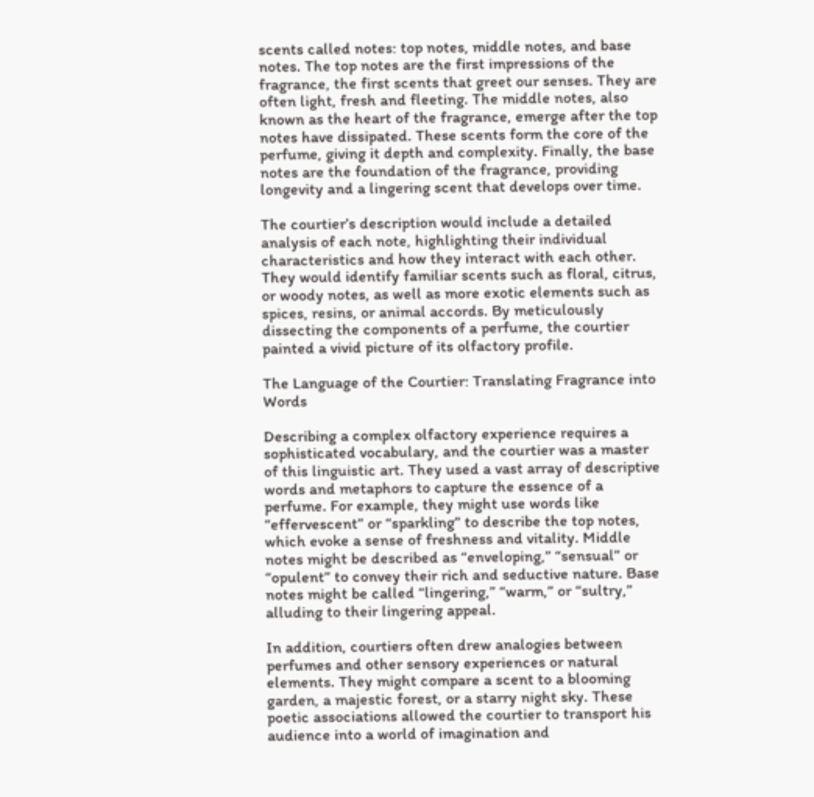scents called notes: top notes, middle notes, and base notes. The top notes are the first impressions of the fragrance, the first scents that greet our senses. They are often light, fresh and fleeting. The middle notes, also known as the heart of the fragrance, emerge after the top notes have dissipated. These scents form the core of the perfume, giving it depth and complexity. Finally, the base notes are the foundation of the fragrance, providing longevity and a lingering scent that develops over time.

The courtier’s description would include a detailed analysis of each note, highlighting their individual characteristics and how they interact with each other. They would identify familiar scents such as floral, citrus, or woody notes, as well as more exotic elements such as spices, resins, or animal accords. By meticulously dissecting the components of a perfume, the courtier painted a vivid picture of its olfactory profile.

The Language of the Courtier: Translating Fragrance into Words

Describing a complex olfactory experience requires a sophisticated vocabulary, and the courtier was a master of this linguistic art. They used a vast array of descriptive words and metaphors to capture the essence of a perfume. For example, they might use words like “effervescent” or “sparkling” to describe the top notes, which evoke a sense of freshness and vitality. Middle notes might be described as “enveloping,” “sensual” or “opulent” to convey their rich and seductive nature. Base notes might be called “lingering,” “warm,” or “sultry,” alluding to their lingering appeal.

In addition, courtiers often drew analogies between perfumes and other sensory experiences or natural elements. They might compare a scent to a blooming garden, a majestic forest, or a starry night sky. These poetic associations allowed the courtier to transport his audience into a world of imagination and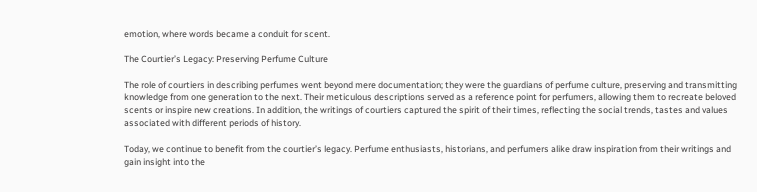emotion, where words became a conduit for scent.

The Courtier’s Legacy: Preserving Perfume Culture

The role of courtiers in describing perfumes went beyond mere documentation; they were the guardians of perfume culture, preserving and transmitting knowledge from one generation to the next. Their meticulous descriptions served as a reference point for perfumers, allowing them to recreate beloved scents or inspire new creations. In addition, the writings of courtiers captured the spirit of their times, reflecting the social trends, tastes and values associated with different periods of history.

Today, we continue to benefit from the courtier’s legacy. Perfume enthusiasts, historians, and perfumers alike draw inspiration from their writings and gain insight into the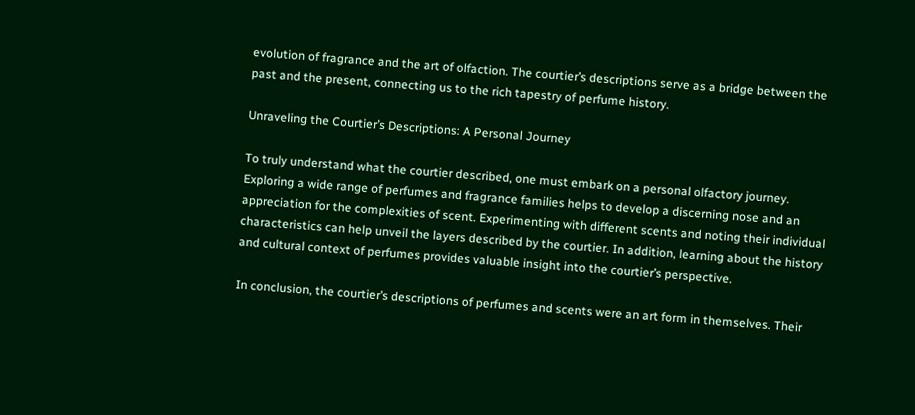evolution of fragrance and the art of olfaction. The courtier’s descriptions serve as a bridge between the past and the present, connecting us to the rich tapestry of perfume history.

Unraveling the Courtier’s Descriptions: A Personal Journey

To truly understand what the courtier described, one must embark on a personal olfactory journey. Exploring a wide range of perfumes and fragrance families helps to develop a discerning nose and an appreciation for the complexities of scent. Experimenting with different scents and noting their individual characteristics can help unveil the layers described by the courtier. In addition, learning about the history and cultural context of perfumes provides valuable insight into the courtier’s perspective.

In conclusion, the courtier’s descriptions of perfumes and scents were an art form in themselves. Their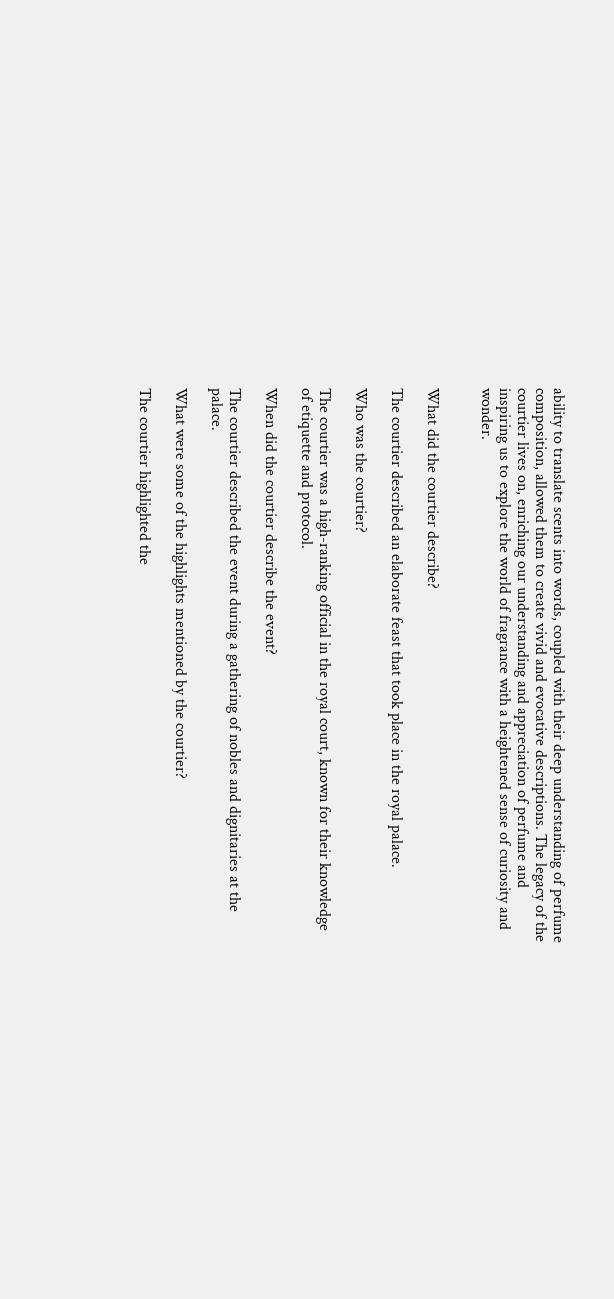ability to translate scents into words, coupled with their deep understanding of perfume composition, allowed them to create vivid and evocative descriptions. The legacy of the courtier lives on, enriching our understanding and appreciation of perfume and inspiring us to explore the world of fragrance with a heightened sense of curiosity and wonder.


What did the courtier describe?

The courtier described an elaborate feast that took place in the royal palace.

Who was the courtier?

The courtier was a high-ranking official in the royal court, known for their knowledge of etiquette and protocol.

When did the courtier describe the event?

The courtier described the event during a gathering of nobles and dignitaries at the palace.

What were some of the highlights mentioned by the courtier?

The courtier highlighted the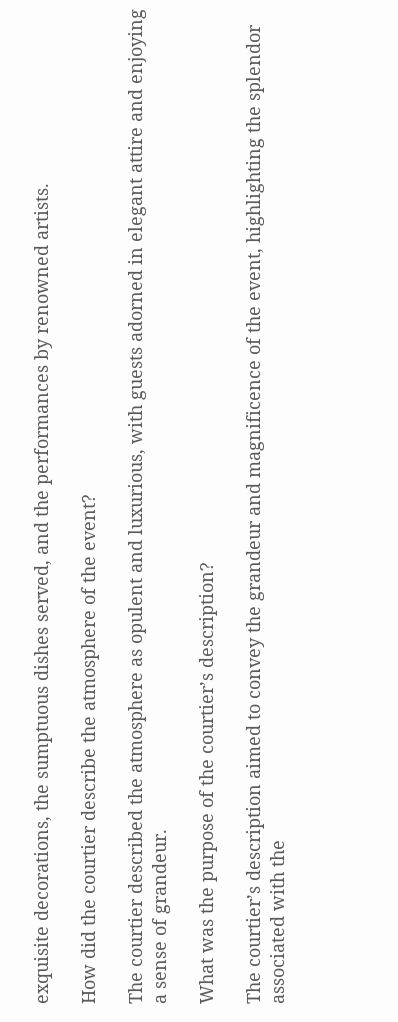exquisite decorations, the sumptuous dishes served, and the performances by renowned artists.

How did the courtier describe the atmosphere of the event?

The courtier described the atmosphere as opulent and luxurious, with guests adorned in elegant attire and enjoying a sense of grandeur.

What was the purpose of the courtier’s description?

The courtier’s description aimed to convey the grandeur and magnificence of the event, highlighting the splendor associated with the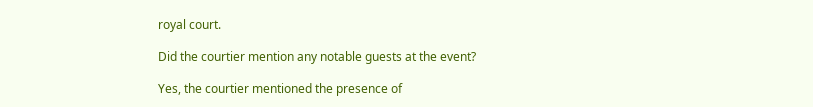royal court.

Did the courtier mention any notable guests at the event?

Yes, the courtier mentioned the presence of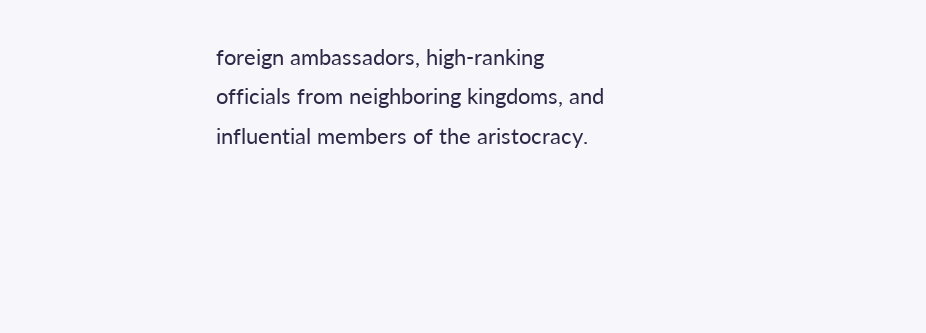foreign ambassadors, high-ranking officials from neighboring kingdoms, and influential members of the aristocracy.